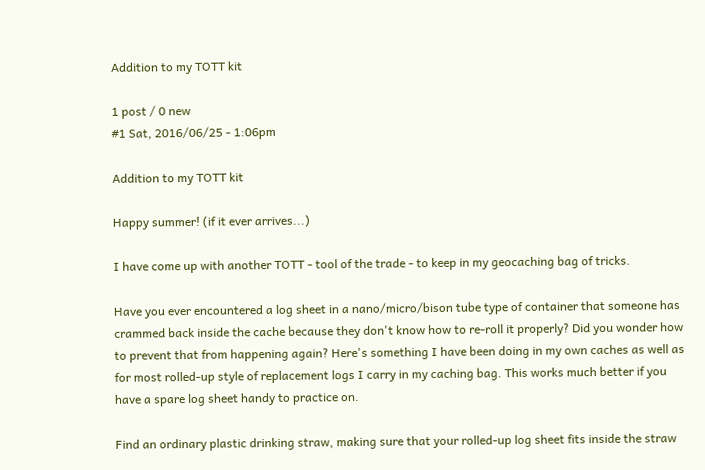Addition to my TOTT kit

1 post / 0 new
#1 Sat, 2016/06/25 - 1:06pm

Addition to my TOTT kit

Happy summer! (if it ever arrives...)

I have come up with another TOTT - tool of the trade - to keep in my geocaching bag of tricks.

Have you ever encountered a log sheet in a nano/micro/bison tube type of container that someone has crammed back inside the cache because they don't know how to re-roll it properly? Did you wonder how to prevent that from happening again? Here's something I have been doing in my own caches as well as for most rolled-up style of replacement logs I carry in my caching bag. This works much better if you have a spare log sheet handy to practice on.

Find an ordinary plastic drinking straw, making sure that your rolled-up log sheet fits inside the straw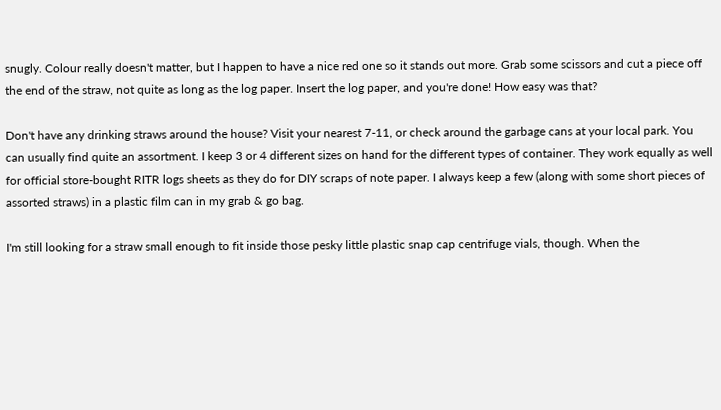snugly. Colour really doesn't matter, but I happen to have a nice red one so it stands out more. Grab some scissors and cut a piece off the end of the straw, not quite as long as the log paper. Insert the log paper, and you're done! How easy was that?

Don't have any drinking straws around the house? Visit your nearest 7-11, or check around the garbage cans at your local park. You can usually find quite an assortment. I keep 3 or 4 different sizes on hand for the different types of container. They work equally as well for official store-bought RITR logs sheets as they do for DIY scraps of note paper. I always keep a few (along with some short pieces of assorted straws) in a plastic film can in my grab & go bag.

I'm still looking for a straw small enough to fit inside those pesky little plastic snap cap centrifuge vials, though. When the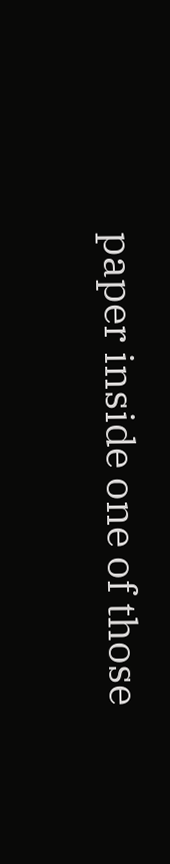paper inside one of those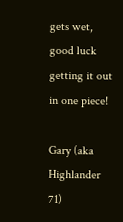gets wet, good luck getting it out in one piece!

Gary (aka Highlander 71)